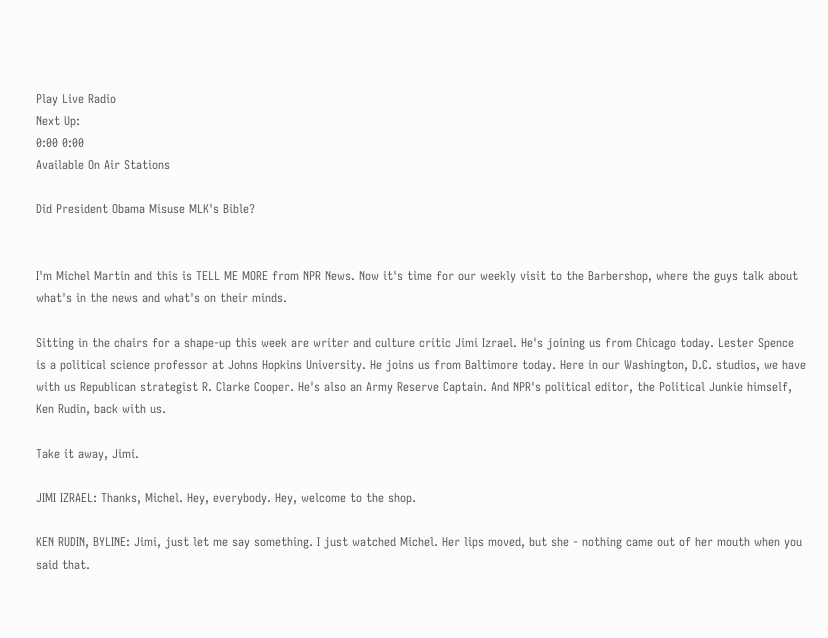Play Live Radio
Next Up:
0:00 0:00
Available On Air Stations

Did President Obama Misuse MLK's Bible?


I'm Michel Martin and this is TELL ME MORE from NPR News. Now it's time for our weekly visit to the Barbershop, where the guys talk about what's in the news and what's on their minds.

Sitting in the chairs for a shape-up this week are writer and culture critic Jimi Izrael. He's joining us from Chicago today. Lester Spence is a political science professor at Johns Hopkins University. He joins us from Baltimore today. Here in our Washington, D.C. studios, we have with us Republican strategist R. Clarke Cooper. He's also an Army Reserve Captain. And NPR's political editor, the Political Junkie himself, Ken Rudin, back with us.

Take it away, Jimi.

JIMI IZRAEL: Thanks, Michel. Hey, everybody. Hey, welcome to the shop.

KEN RUDIN, BYLINE: Jimi, just let me say something. I just watched Michel. Her lips moved, but she - nothing came out of her mouth when you said that.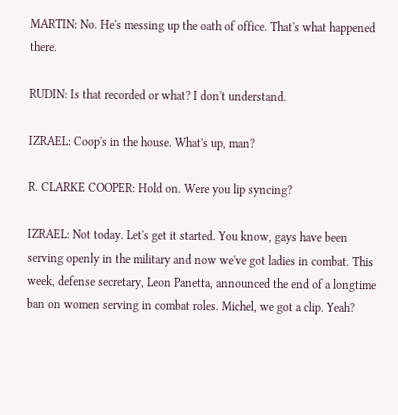MARTIN: No. He's messing up the oath of office. That's what happened there.

RUDIN: Is that recorded or what? I don't understand.

IZRAEL: Coop's in the house. What's up, man?

R. CLARKE COOPER: Hold on. Were you lip syncing?

IZRAEL: Not today. Let's get it started. You know, gays have been serving openly in the military and now we've got ladies in combat. This week, defense secretary, Leon Panetta, announced the end of a longtime ban on women serving in combat roles. Michel, we got a clip. Yeah?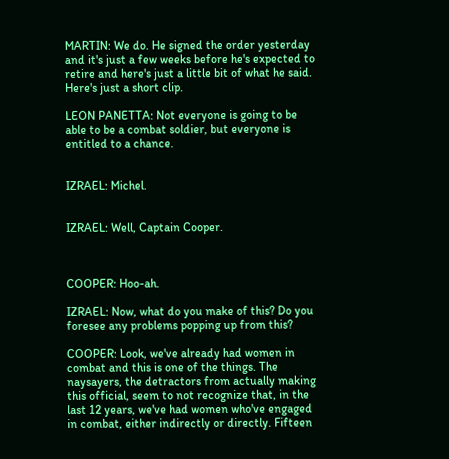MARTIN: We do. He signed the order yesterday and it's just a few weeks before he's expected to retire and here's just a little bit of what he said. Here's just a short clip.

LEON PANETTA: Not everyone is going to be able to be a combat soldier, but everyone is entitled to a chance.


IZRAEL: Michel.


IZRAEL: Well, Captain Cooper.



COOPER: Hoo-ah.

IZRAEL: Now, what do you make of this? Do you foresee any problems popping up from this?

COOPER: Look, we've already had women in combat and this is one of the things. The naysayers, the detractors from actually making this official, seem to not recognize that, in the last 12 years, we've had women who've engaged in combat, either indirectly or directly. Fifteen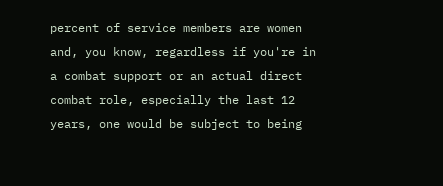percent of service members are women and, you know, regardless if you're in a combat support or an actual direct combat role, especially the last 12 years, one would be subject to being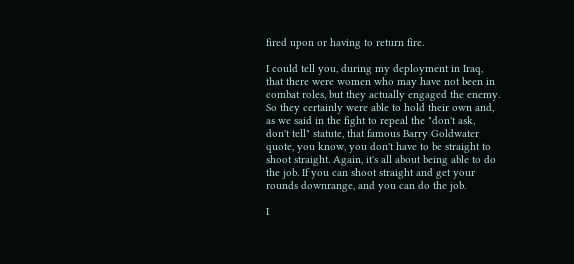fired upon or having to return fire.

I could tell you, during my deployment in Iraq, that there were women who may have not been in combat roles, but they actually engaged the enemy. So they certainly were able to hold their own and, as we said in the fight to repeal the "don't ask, don't tell" statute, that famous Barry Goldwater quote, you know, you don't have to be straight to shoot straight. Again, it's all about being able to do the job. If you can shoot straight and get your rounds downrange, and you can do the job.

I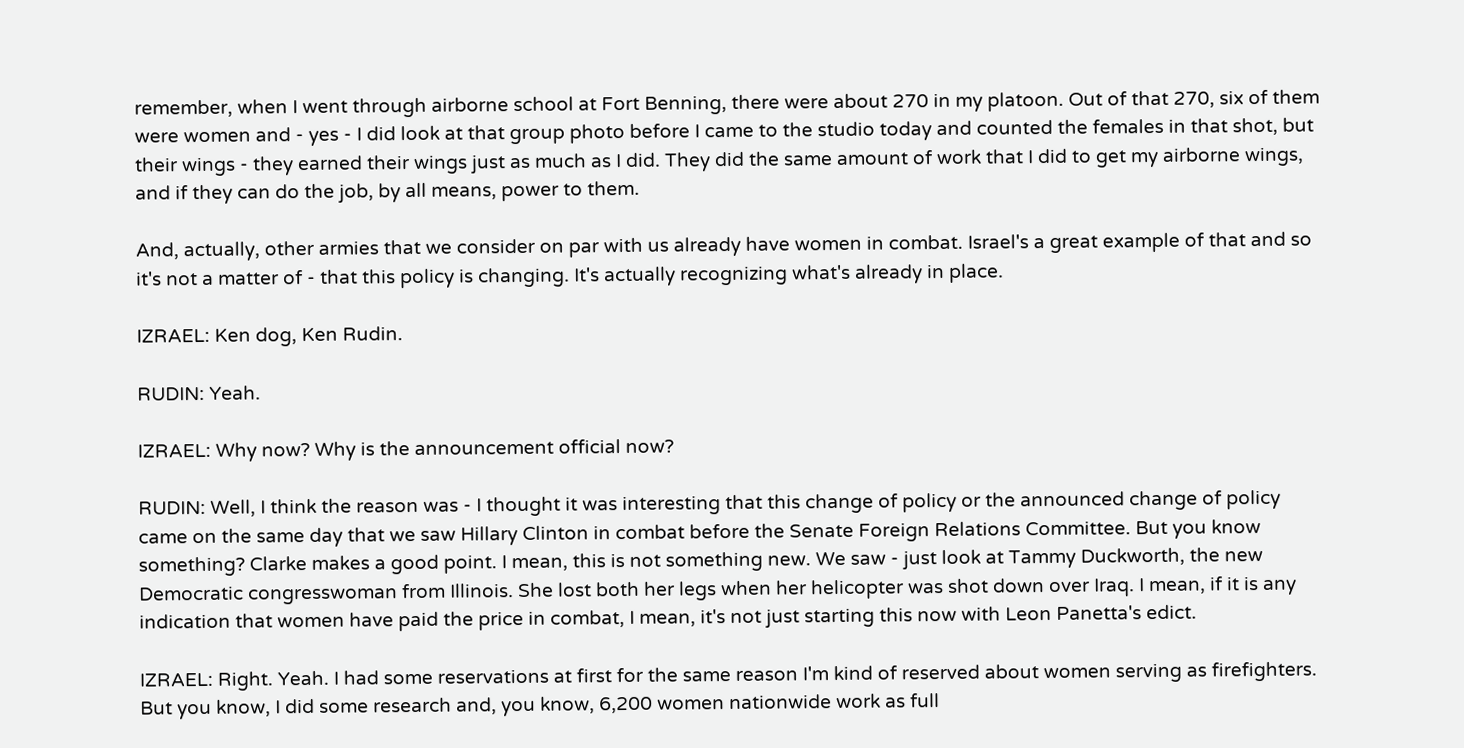remember, when I went through airborne school at Fort Benning, there were about 270 in my platoon. Out of that 270, six of them were women and - yes - I did look at that group photo before I came to the studio today and counted the females in that shot, but their wings - they earned their wings just as much as I did. They did the same amount of work that I did to get my airborne wings, and if they can do the job, by all means, power to them.

And, actually, other armies that we consider on par with us already have women in combat. Israel's a great example of that and so it's not a matter of - that this policy is changing. It's actually recognizing what's already in place.

IZRAEL: Ken dog, Ken Rudin.

RUDIN: Yeah.

IZRAEL: Why now? Why is the announcement official now?

RUDIN: Well, I think the reason was - I thought it was interesting that this change of policy or the announced change of policy came on the same day that we saw Hillary Clinton in combat before the Senate Foreign Relations Committee. But you know something? Clarke makes a good point. I mean, this is not something new. We saw - just look at Tammy Duckworth, the new Democratic congresswoman from Illinois. She lost both her legs when her helicopter was shot down over Iraq. I mean, if it is any indication that women have paid the price in combat, I mean, it's not just starting this now with Leon Panetta's edict.

IZRAEL: Right. Yeah. I had some reservations at first for the same reason I'm kind of reserved about women serving as firefighters. But you know, I did some research and, you know, 6,200 women nationwide work as full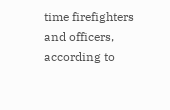time firefighters and officers, according to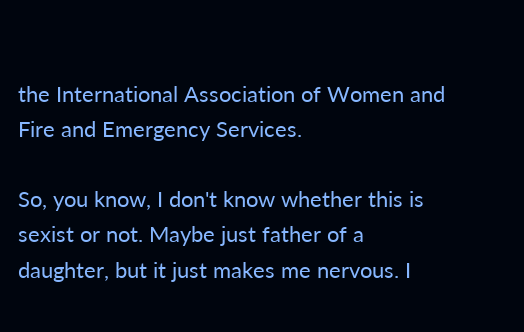the International Association of Women and Fire and Emergency Services.

So, you know, I don't know whether this is sexist or not. Maybe just father of a daughter, but it just makes me nervous. I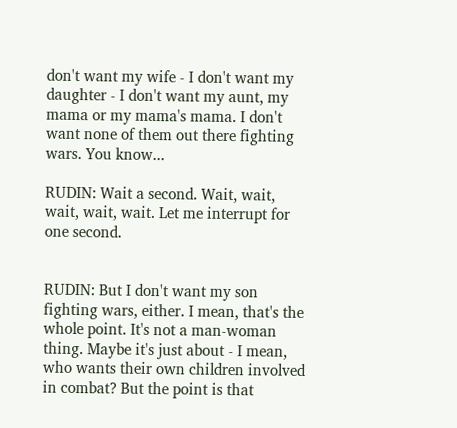don't want my wife - I don't want my daughter - I don't want my aunt, my mama or my mama's mama. I don't want none of them out there fighting wars. You know...

RUDIN: Wait a second. Wait, wait, wait, wait, wait. Let me interrupt for one second.


RUDIN: But I don't want my son fighting wars, either. I mean, that's the whole point. It's not a man-woman thing. Maybe it's just about - I mean, who wants their own children involved in combat? But the point is that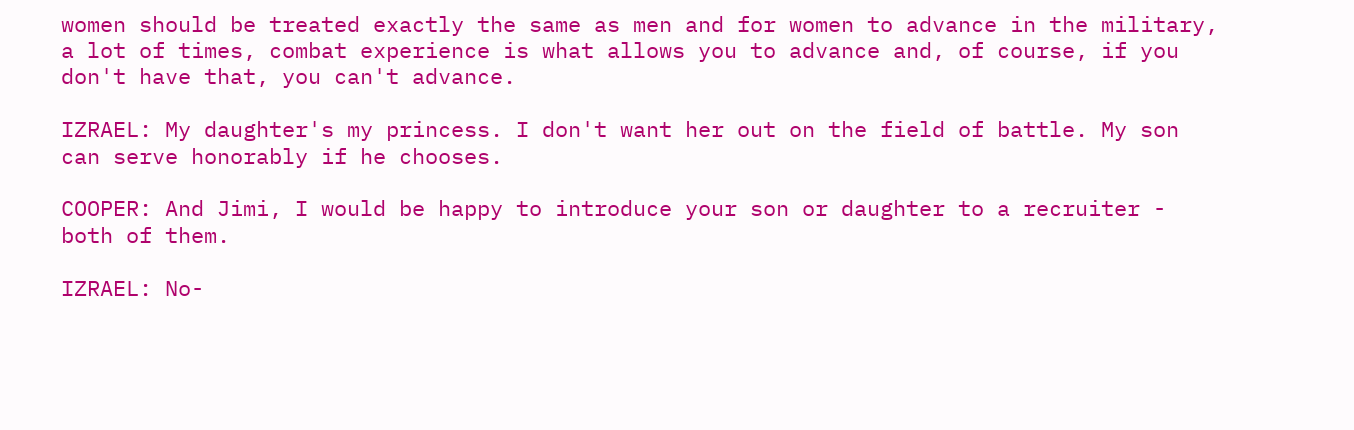women should be treated exactly the same as men and for women to advance in the military, a lot of times, combat experience is what allows you to advance and, of course, if you don't have that, you can't advance.

IZRAEL: My daughter's my princess. I don't want her out on the field of battle. My son can serve honorably if he chooses.

COOPER: And Jimi, I would be happy to introduce your son or daughter to a recruiter - both of them.

IZRAEL: No-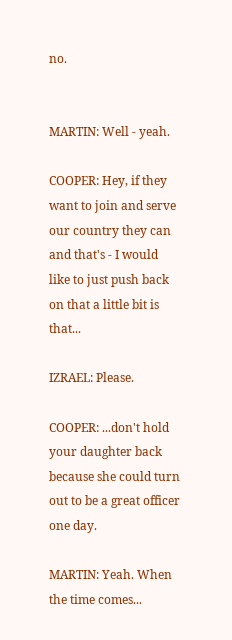no.


MARTIN: Well - yeah.

COOPER: Hey, if they want to join and serve our country they can and that's - I would like to just push back on that a little bit is that...

IZRAEL: Please.

COOPER: ...don't hold your daughter back because she could turn out to be a great officer one day.

MARTIN: Yeah. When the time comes...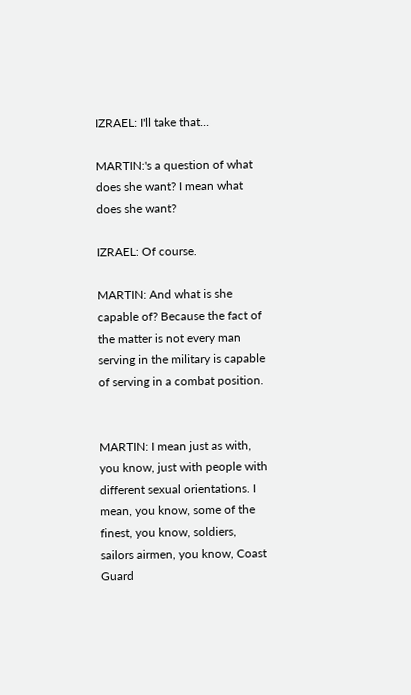IZRAEL: I'll take that...

MARTIN:'s a question of what does she want? I mean what does she want?

IZRAEL: Of course.

MARTIN: And what is she capable of? Because the fact of the matter is not every man serving in the military is capable of serving in a combat position.


MARTIN: I mean just as with, you know, just with people with different sexual orientations. I mean, you know, some of the finest, you know, soldiers, sailors airmen, you know, Coast Guard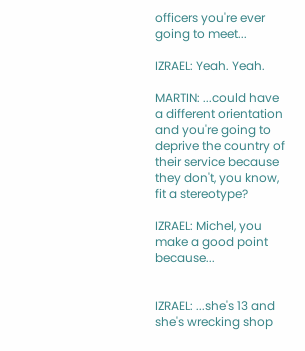officers you're ever going to meet...

IZRAEL: Yeah. Yeah.

MARTIN: ...could have a different orientation and you're going to deprive the country of their service because they don't, you know, fit a stereotype?

IZRAEL: Michel, you make a good point because...


IZRAEL: ...she's 13 and she's wrecking shop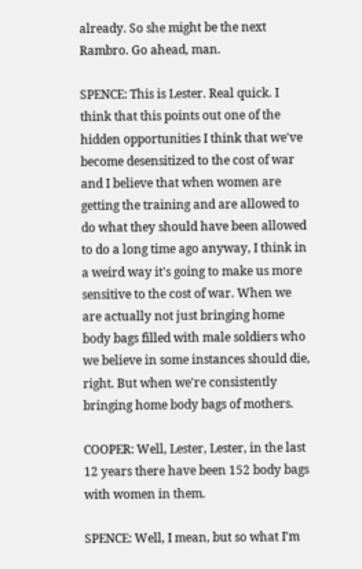already. So she might be the next Rambro. Go ahead, man.

SPENCE: This is Lester. Real quick. I think that this points out one of the hidden opportunities I think that we've become desensitized to the cost of war and I believe that when women are getting the training and are allowed to do what they should have been allowed to do a long time ago anyway, I think in a weird way it's going to make us more sensitive to the cost of war. When we are actually not just bringing home body bags filled with male soldiers who we believe in some instances should die, right. But when we're consistently bringing home body bags of mothers.

COOPER: Well, Lester, Lester, in the last 12 years there have been 152 body bags with women in them.

SPENCE: Well, I mean, but so what I'm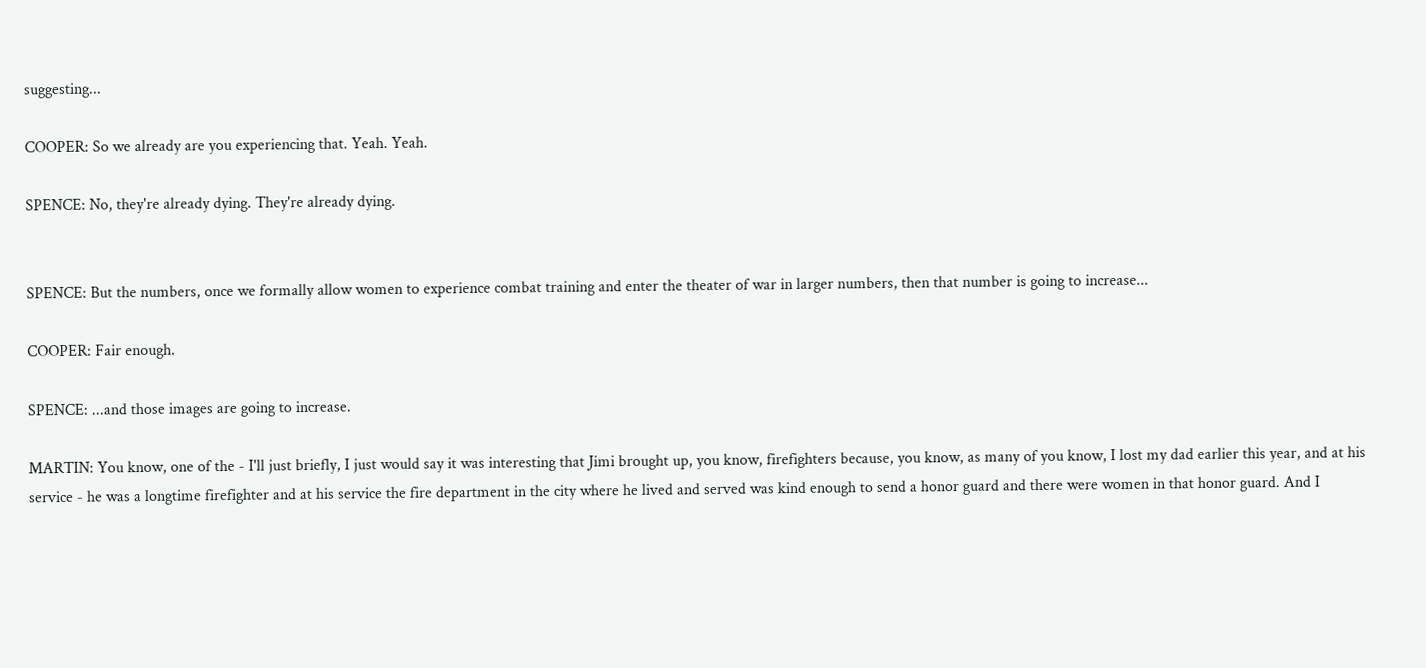suggesting...

COOPER: So we already are you experiencing that. Yeah. Yeah.

SPENCE: No, they're already dying. They're already dying.


SPENCE: But the numbers, once we formally allow women to experience combat training and enter the theater of war in larger numbers, then that number is going to increase...

COOPER: Fair enough.

SPENCE: ...and those images are going to increase.

MARTIN: You know, one of the - I'll just briefly, I just would say it was interesting that Jimi brought up, you know, firefighters because, you know, as many of you know, I lost my dad earlier this year, and at his service - he was a longtime firefighter and at his service the fire department in the city where he lived and served was kind enough to send a honor guard and there were women in that honor guard. And I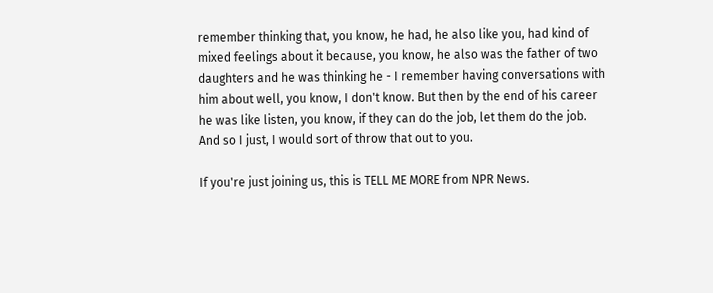remember thinking that, you know, he had, he also like you, had kind of mixed feelings about it because, you know, he also was the father of two daughters and he was thinking he - I remember having conversations with him about well, you know, I don't know. But then by the end of his career he was like listen, you know, if they can do the job, let them do the job. And so I just, I would sort of throw that out to you.

If you're just joining us, this is TELL ME MORE from NPR News.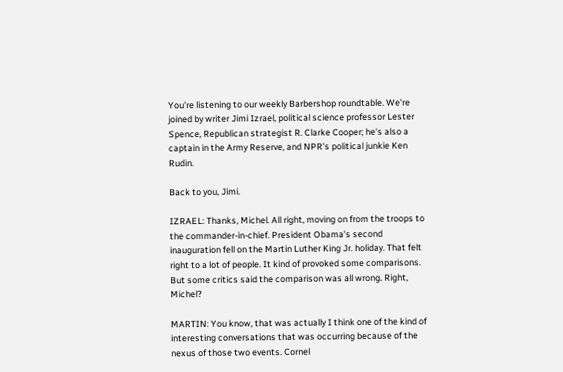You're listening to our weekly Barbershop roundtable. We're joined by writer Jimi Izrael, political science professor Lester Spence, Republican strategist R. Clarke Cooper; he's also a captain in the Army Reserve, and NPR's political junkie Ken Rudin.

Back to you, Jimi.

IZRAEL: Thanks, Michel. All right, moving on from the troops to the commander-in-chief. President Obama's second inauguration fell on the Martin Luther King Jr. holiday. That felt right to a lot of people. It kind of provoked some comparisons. But some critics said the comparison was all wrong. Right, Michel?

MARTIN: You know, that was actually I think one of the kind of interesting conversations that was occurring because of the nexus of those two events. Cornel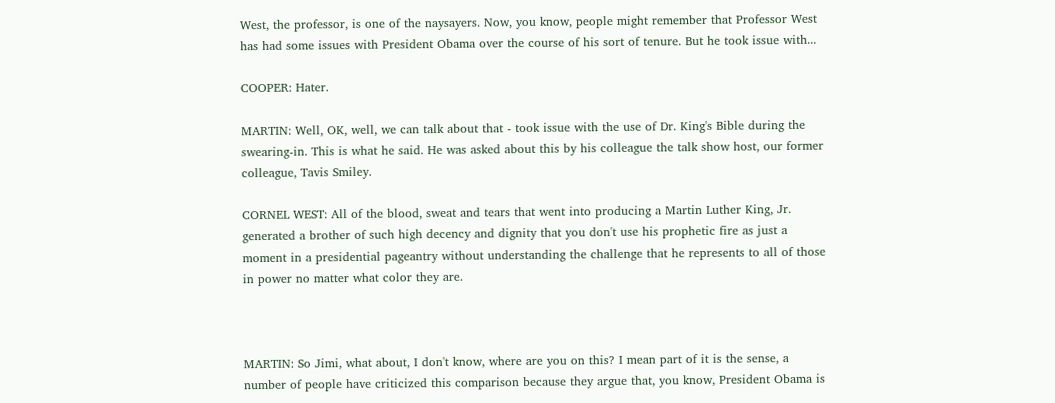West, the professor, is one of the naysayers. Now, you know, people might remember that Professor West has had some issues with President Obama over the course of his sort of tenure. But he took issue with...

COOPER: Hater.

MARTIN: Well, OK, well, we can talk about that - took issue with the use of Dr. King's Bible during the swearing-in. This is what he said. He was asked about this by his colleague the talk show host, our former colleague, Tavis Smiley.

CORNEL WEST: All of the blood, sweat and tears that went into producing a Martin Luther King, Jr. generated a brother of such high decency and dignity that you don't use his prophetic fire as just a moment in a presidential pageantry without understanding the challenge that he represents to all of those in power no matter what color they are.



MARTIN: So Jimi, what about, I don't know, where are you on this? I mean part of it is the sense, a number of people have criticized this comparison because they argue that, you know, President Obama is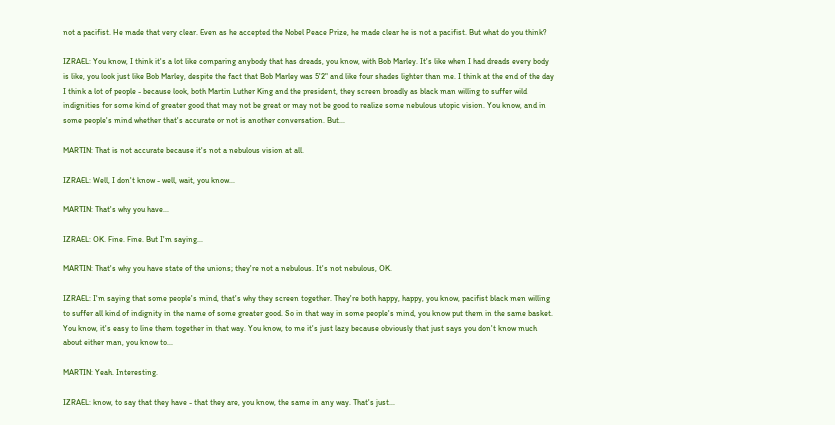not a pacifist. He made that very clear. Even as he accepted the Nobel Peace Prize, he made clear he is not a pacifist. But what do you think?

IZRAEL: You know, I think it's a lot like comparing anybody that has dreads, you know, with Bob Marley. It's like when I had dreads every body is like, you look just like Bob Marley, despite the fact that Bob Marley was 5'2" and like four shades lighter than me. I think at the end of the day I think a lot of people - because look, both Martin Luther King and the president, they screen broadly as black man willing to suffer wild indignities for some kind of greater good that may not be great or may not be good to realize some nebulous utopic vision. You know, and in some people's mind whether that's accurate or not is another conversation. But...

MARTIN: That is not accurate because it's not a nebulous vision at all.

IZRAEL: Well, I don't know - well, wait, you know...

MARTIN: That's why you have...

IZRAEL: OK. Fine. Fine. But I'm saying...

MARTIN: That's why you have state of the unions; they're not a nebulous. It's not nebulous, OK.

IZRAEL: I'm saying that some people's mind, that's why they screen together. They're both happy, happy, you know, pacifist black men willing to suffer all kind of indignity in the name of some greater good. So in that way in some people's mind, you know put them in the same basket. You know, it's easy to line them together in that way. You know, to me it's just lazy because obviously that just says you don't know much about either man, you know to...

MARTIN: Yeah. Interesting.

IZRAEL: know, to say that they have - that they are, you know, the same in any way. That's just...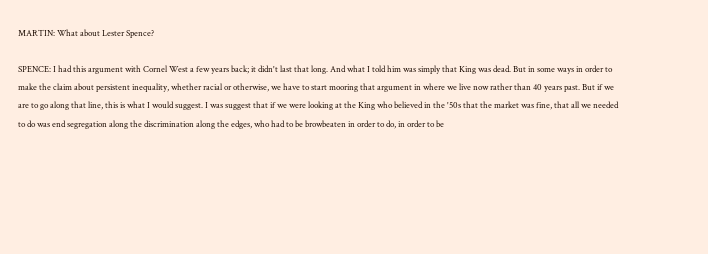MARTIN: What about Lester Spence?

SPENCE: I had this argument with Cornel West a few years back; it didn't last that long. And what I told him was simply that King was dead. But in some ways in order to make the claim about persistent inequality, whether racial or otherwise, we have to start mooring that argument in where we live now rather than 40 years past. But if we are to go along that line, this is what I would suggest. I was suggest that if we were looking at the King who believed in the '50s that the market was fine, that all we needed to do was end segregation along the discrimination along the edges, who had to be browbeaten in order to do, in order to be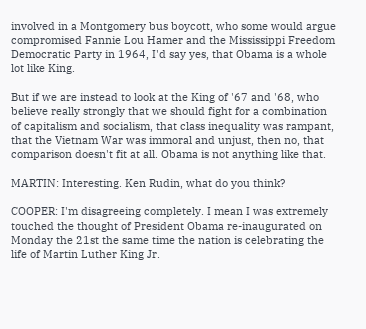involved in a Montgomery bus boycott, who some would argue compromised Fannie Lou Hamer and the Mississippi Freedom Democratic Party in 1964, I'd say yes, that Obama is a whole lot like King.

But if we are instead to look at the King of '67 and '68, who believe really strongly that we should fight for a combination of capitalism and socialism, that class inequality was rampant, that the Vietnam War was immoral and unjust, then no, that comparison doesn't fit at all. Obama is not anything like that.

MARTIN: Interesting. Ken Rudin, what do you think?

COOPER: I'm disagreeing completely. I mean I was extremely touched the thought of President Obama re-inaugurated on Monday the 21st the same time the nation is celebrating the life of Martin Luther King Jr.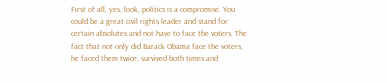First of all, yes, look, politics is a compromise. You could be a great civil rights leader and stand for certain absolutes and not have to face the voters. The fact that not only did Barack Obama face the voters, he faced them twice, survived both times and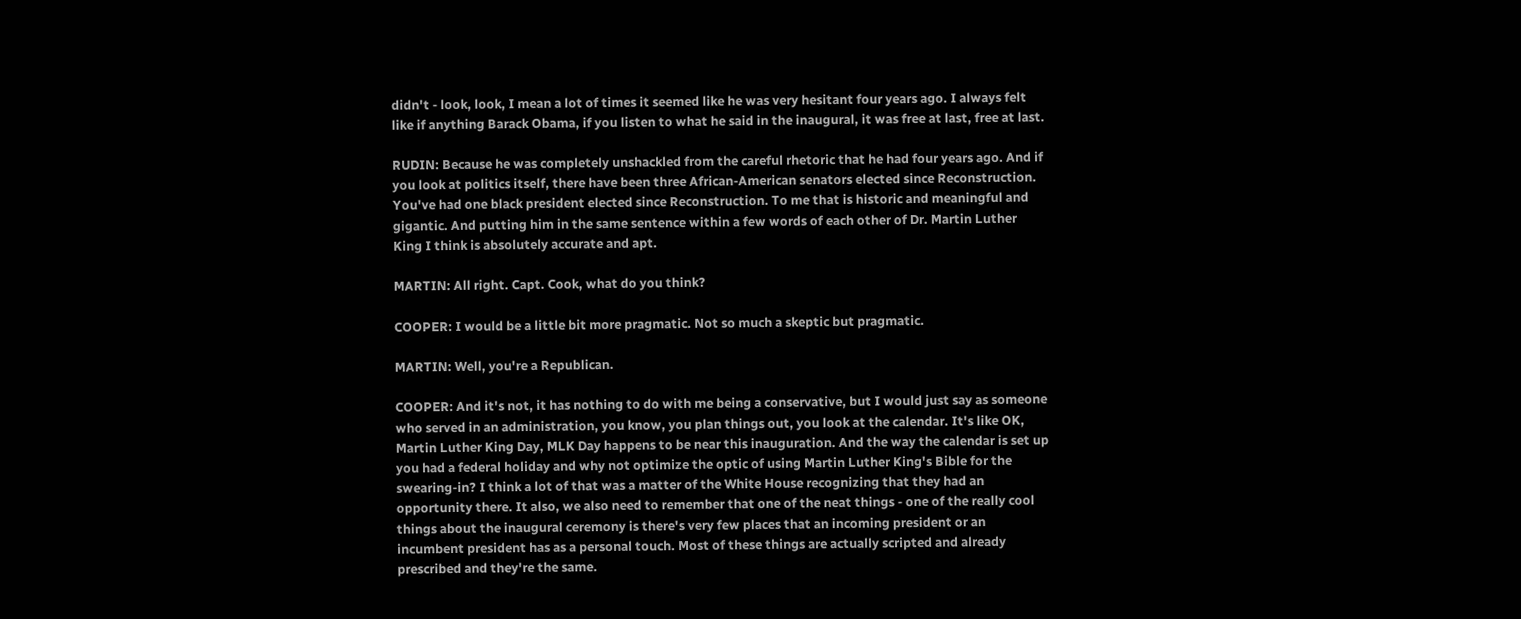didn't - look, look, I mean a lot of times it seemed like he was very hesitant four years ago. I always felt like if anything Barack Obama, if you listen to what he said in the inaugural, it was free at last, free at last.

RUDIN: Because he was completely unshackled from the careful rhetoric that he had four years ago. And if you look at politics itself, there have been three African-American senators elected since Reconstruction. You've had one black president elected since Reconstruction. To me that is historic and meaningful and gigantic. And putting him in the same sentence within a few words of each other of Dr. Martin Luther King I think is absolutely accurate and apt.

MARTIN: All right. Capt. Cook, what do you think?

COOPER: I would be a little bit more pragmatic. Not so much a skeptic but pragmatic.

MARTIN: Well, you're a Republican.

COOPER: And it's not, it has nothing to do with me being a conservative, but I would just say as someone who served in an administration, you know, you plan things out, you look at the calendar. It's like OK, Martin Luther King Day, MLK Day happens to be near this inauguration. And the way the calendar is set up you had a federal holiday and why not optimize the optic of using Martin Luther King's Bible for the swearing-in? I think a lot of that was a matter of the White House recognizing that they had an opportunity there. It also, we also need to remember that one of the neat things - one of the really cool things about the inaugural ceremony is there's very few places that an incoming president or an incumbent president has as a personal touch. Most of these things are actually scripted and already prescribed and they're the same.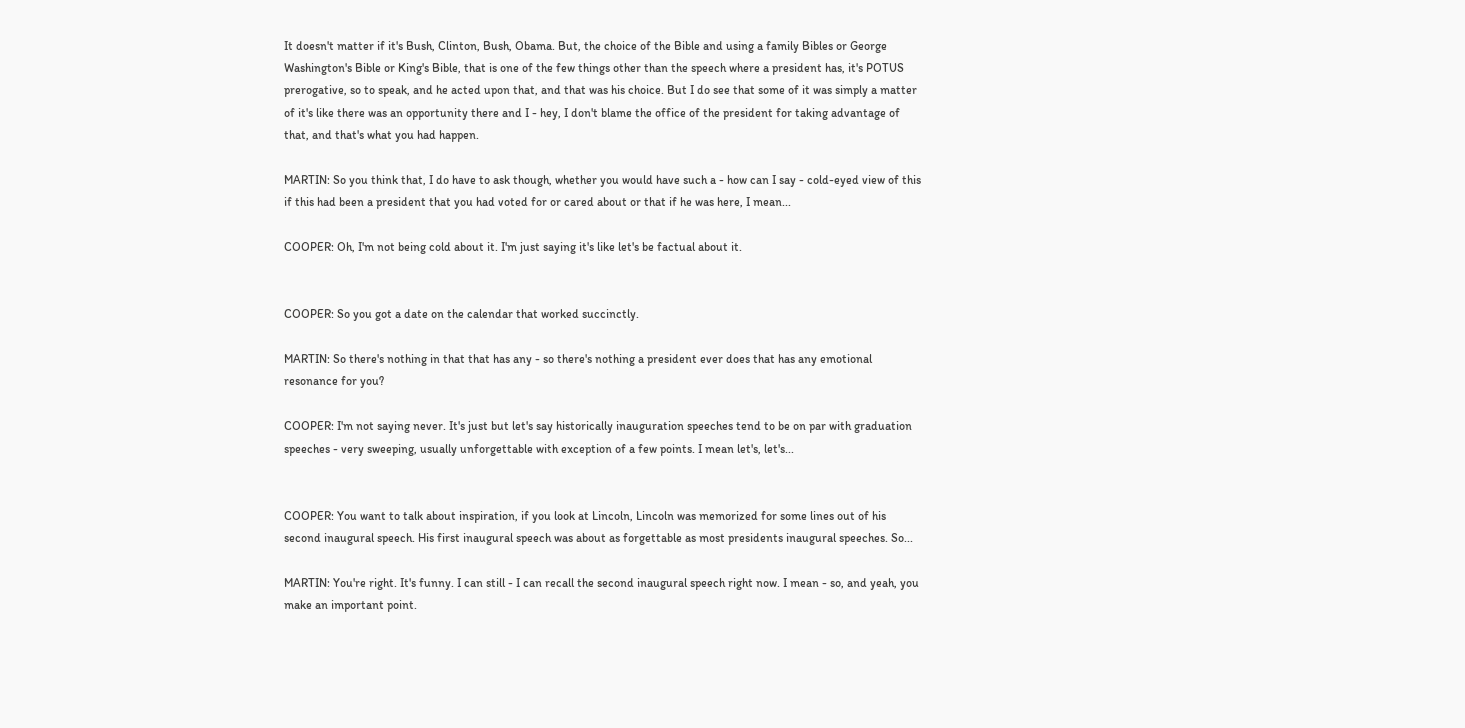It doesn't matter if it's Bush, Clinton, Bush, Obama. But, the choice of the Bible and using a family Bibles or George Washington's Bible or King's Bible, that is one of the few things other than the speech where a president has, it's POTUS prerogative, so to speak, and he acted upon that, and that was his choice. But I do see that some of it was simply a matter of it's like there was an opportunity there and I - hey, I don't blame the office of the president for taking advantage of that, and that's what you had happen.

MARTIN: So you think that, I do have to ask though, whether you would have such a - how can I say - cold-eyed view of this if this had been a president that you had voted for or cared about or that if he was here, I mean...

COOPER: Oh, I'm not being cold about it. I'm just saying it's like let's be factual about it.


COOPER: So you got a date on the calendar that worked succinctly.

MARTIN: So there's nothing in that that has any - so there's nothing a president ever does that has any emotional resonance for you?

COOPER: I'm not saying never. It's just but let's say historically inauguration speeches tend to be on par with graduation speeches - very sweeping, usually unforgettable with exception of a few points. I mean let's, let's...


COOPER: You want to talk about inspiration, if you look at Lincoln, Lincoln was memorized for some lines out of his second inaugural speech. His first inaugural speech was about as forgettable as most presidents inaugural speeches. So...

MARTIN: You're right. It's funny. I can still - I can recall the second inaugural speech right now. I mean - so, and yeah, you make an important point.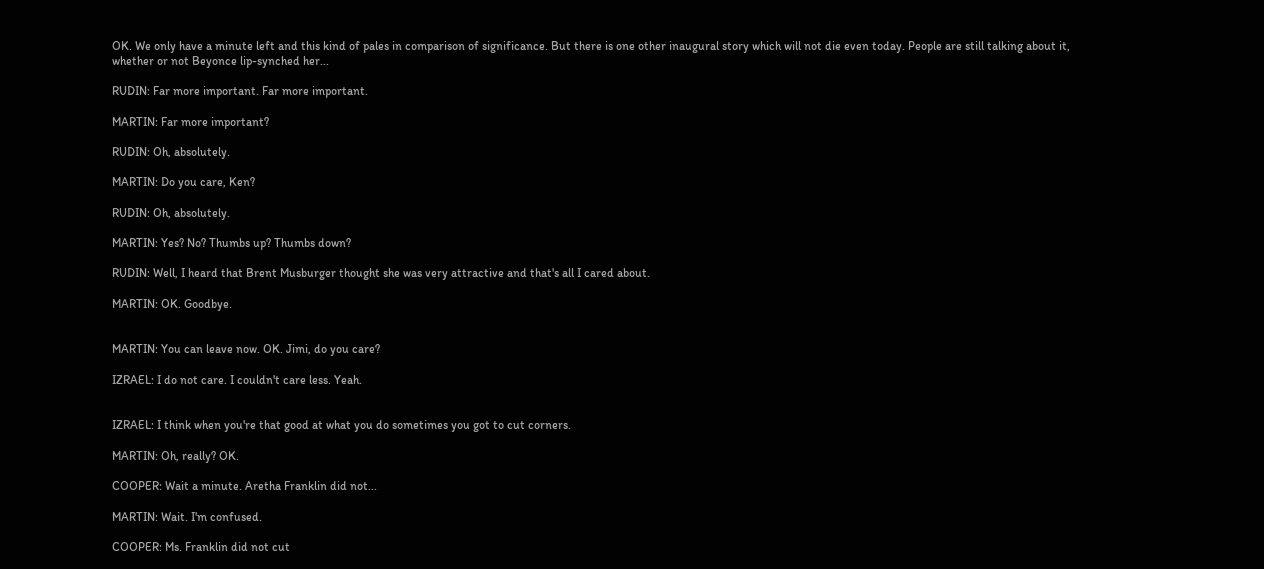OK. We only have a minute left and this kind of pales in comparison of significance. But there is one other inaugural story which will not die even today. People are still talking about it, whether or not Beyonce lip-synched her...

RUDIN: Far more important. Far more important.

MARTIN: Far more important?

RUDIN: Oh, absolutely.

MARTIN: Do you care, Ken?

RUDIN: Oh, absolutely.

MARTIN: Yes? No? Thumbs up? Thumbs down?

RUDIN: Well, I heard that Brent Musburger thought she was very attractive and that's all I cared about.

MARTIN: OK. Goodbye.


MARTIN: You can leave now. OK. Jimi, do you care?

IZRAEL: I do not care. I couldn't care less. Yeah.


IZRAEL: I think when you're that good at what you do sometimes you got to cut corners.

MARTIN: Oh, really? OK.

COOPER: Wait a minute. Aretha Franklin did not...

MARTIN: Wait. I'm confused.

COOPER: Ms. Franklin did not cut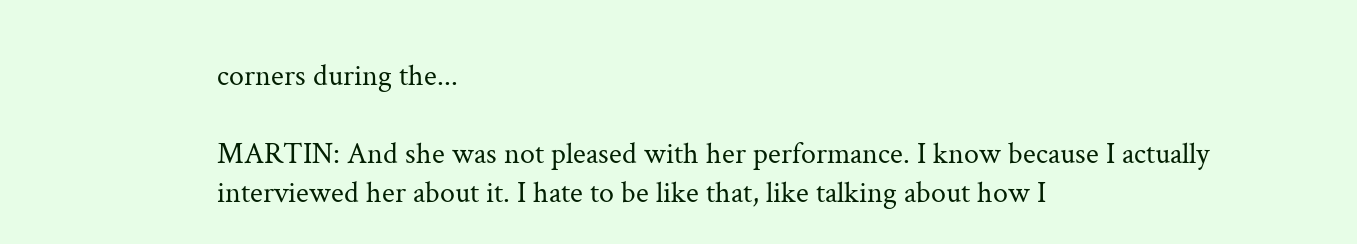corners during the...

MARTIN: And she was not pleased with her performance. I know because I actually interviewed her about it. I hate to be like that, like talking about how I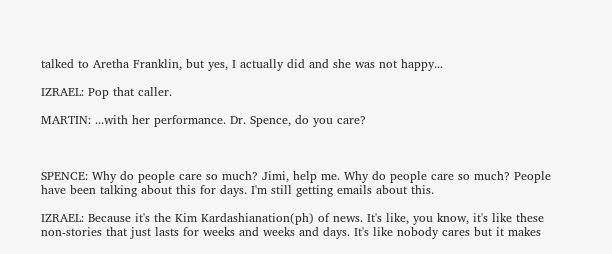talked to Aretha Franklin, but yes, I actually did and she was not happy...

IZRAEL: Pop that caller.

MARTIN: ...with her performance. Dr. Spence, do you care?



SPENCE: Why do people care so much? Jimi, help me. Why do people care so much? People have been talking about this for days. I'm still getting emails about this.

IZRAEL: Because it's the Kim Kardashianation(ph) of news. It's like, you know, it's like these non-stories that just lasts for weeks and weeks and days. It's like nobody cares but it makes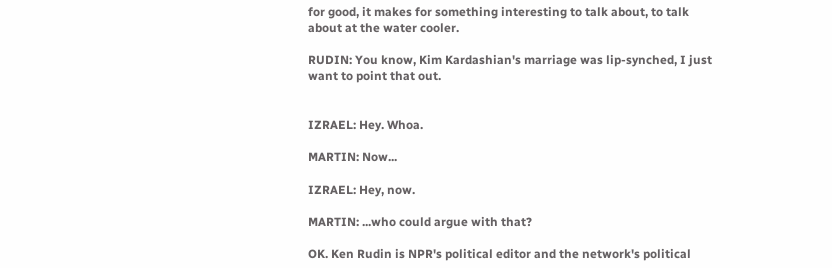for good, it makes for something interesting to talk about, to talk about at the water cooler.

RUDIN: You know, Kim Kardashian's marriage was lip-synched, I just want to point that out.


IZRAEL: Hey. Whoa.

MARTIN: Now...

IZRAEL: Hey, now.

MARTIN: ...who could argue with that?

OK. Ken Rudin is NPR's political editor and the network's political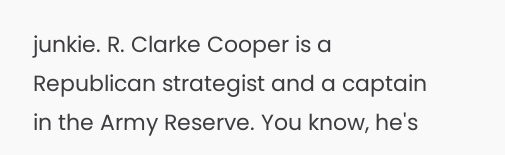junkie. R. Clarke Cooper is a Republican strategist and a captain in the Army Reserve. You know, he's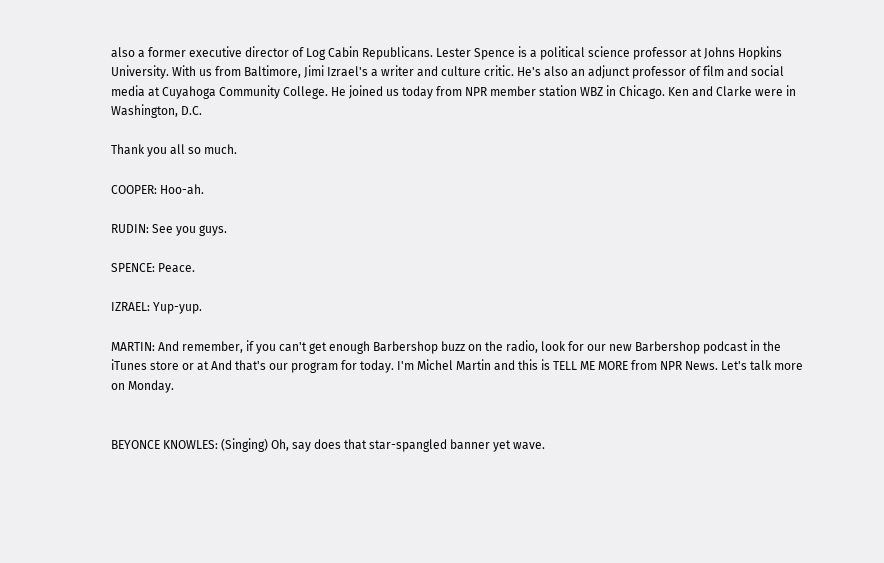also a former executive director of Log Cabin Republicans. Lester Spence is a political science professor at Johns Hopkins University. With us from Baltimore, Jimi Izrael's a writer and culture critic. He's also an adjunct professor of film and social media at Cuyahoga Community College. He joined us today from NPR member station WBZ in Chicago. Ken and Clarke were in Washington, D.C.

Thank you all so much.

COOPER: Hoo-ah.

RUDIN: See you guys.

SPENCE: Peace.

IZRAEL: Yup-yup.

MARTIN: And remember, if you can't get enough Barbershop buzz on the radio, look for our new Barbershop podcast in the iTunes store or at And that's our program for today. I'm Michel Martin and this is TELL ME MORE from NPR News. Let's talk more on Monday.


BEYONCE KNOWLES: (Singing) Oh, say does that star-spangled banner yet wave.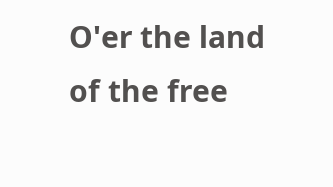O'er the land of the free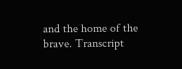and the home of the brave. Transcript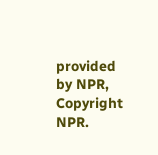provided by NPR, Copyright NPR.